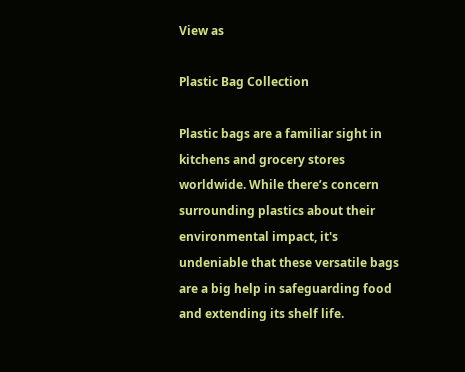View as

Plastic Bag Collection

Plastic bags are a familiar sight in kitchens and grocery stores worldwide. While there’s concern surrounding plastics about their environmental impact, it's undeniable that these versatile bags are a big help in safeguarding food and extending its shelf life.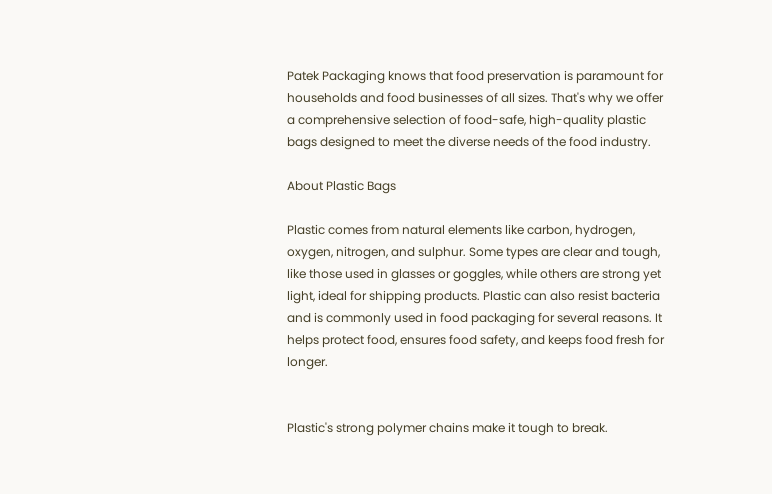Patek Packaging knows that food preservation is paramount for households and food businesses of all sizes. That's why we offer a comprehensive selection of food-safe, high-quality plastic bags designed to meet the diverse needs of the food industry.

About Plastic Bags

Plastic comes from natural elements like carbon, hydrogen, oxygen, nitrogen, and sulphur. Some types are clear and tough, like those used in glasses or goggles, while others are strong yet light, ideal for shipping products. Plastic can also resist bacteria and is commonly used in food packaging for several reasons. It helps protect food, ensures food safety, and keeps food fresh for longer.


Plastic's strong polymer chains make it tough to break.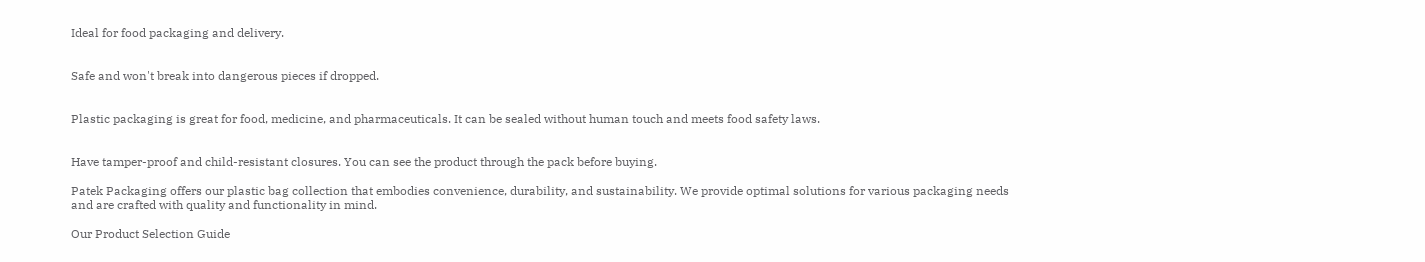Ideal for food packaging and delivery.


Safe and won't break into dangerous pieces if dropped.


Plastic packaging is great for food, medicine, and pharmaceuticals. It can be sealed without human touch and meets food safety laws.


Have tamper-proof and child-resistant closures. You can see the product through the pack before buying.

Patek Packaging offers our plastic bag collection that embodies convenience, durability, and sustainability. We provide optimal solutions for various packaging needs and are crafted with quality and functionality in mind.

Our Product Selection Guide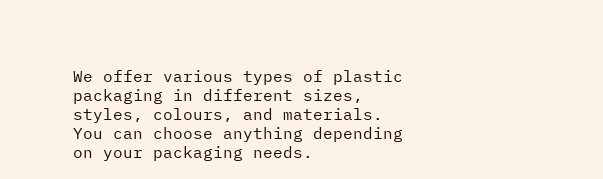We offer various types of plastic packaging in different sizes, styles, colours, and materials. You can choose anything depending on your packaging needs.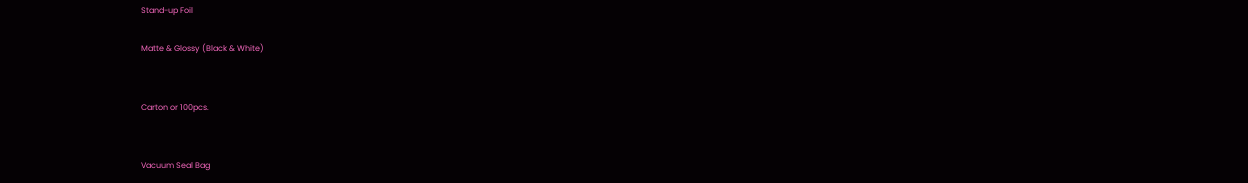Stand-up Foil

Matte & Glossy (Black & White)


Carton or 100pcs.


Vacuum Seal Bag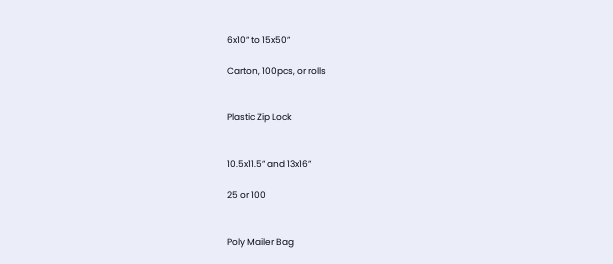6x10” to 15x50”

Carton, 100pcs, or rolls


Plastic Zip Lock


10.5x11.5” and 13x16”

25 or 100


Poly Mailer Bag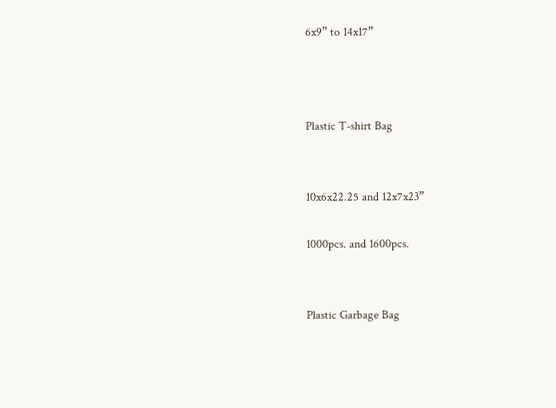6x9” to 14x17”



Plastic T-shirt Bag


10x6x22.25 and 12x7x23”

1000pcs. and 1600pcs.


Plastic Garbage Bag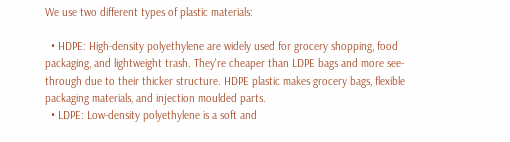We use two different types of plastic materials:

  • HDPE: High-density polyethylene are widely used for grocery shopping, food packaging, and lightweight trash. They're cheaper than LDPE bags and more see-through due to their thicker structure. HDPE plastic makes grocery bags, flexible packaging materials, and injection moulded parts.
  • LDPE: Low-density polyethylene is a soft and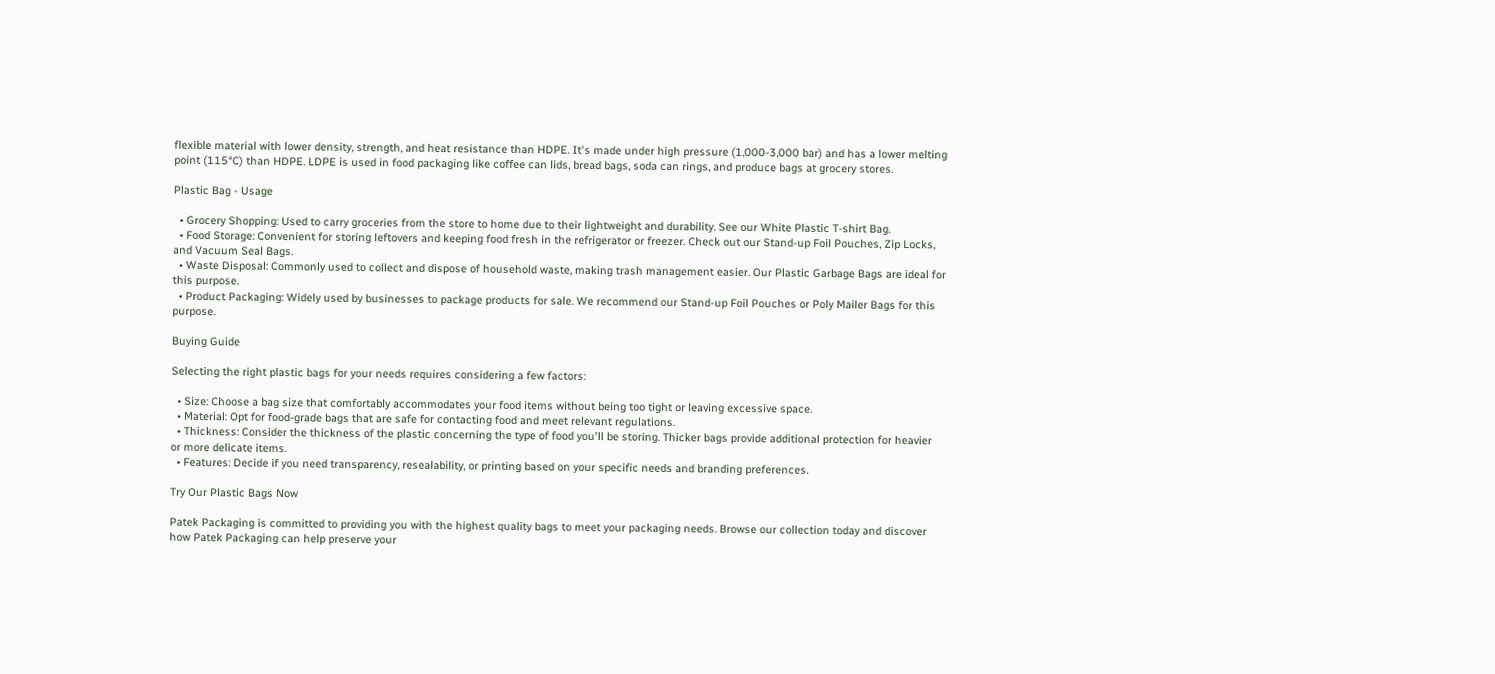flexible material with lower density, strength, and heat resistance than HDPE. It's made under high pressure (1,000-3,000 bar) and has a lower melting point (115°C) than HDPE. LDPE is used in food packaging like coffee can lids, bread bags, soda can rings, and produce bags at grocery stores.

Plastic Bag - Usage

  • Grocery Shopping: Used to carry groceries from the store to home due to their lightweight and durability. See our White Plastic T-shirt Bag.
  • Food Storage: Convenient for storing leftovers and keeping food fresh in the refrigerator or freezer. Check out our Stand-up Foil Pouches, Zip Locks, and Vacuum Seal Bags.
  • Waste Disposal: Commonly used to collect and dispose of household waste, making trash management easier. Our Plastic Garbage Bags are ideal for this purpose.
  • Product Packaging: Widely used by businesses to package products for sale. We recommend our Stand-up Foil Pouches or Poly Mailer Bags for this purpose.

Buying Guide

Selecting the right plastic bags for your needs requires considering a few factors:

  • Size: Choose a bag size that comfortably accommodates your food items without being too tight or leaving excessive space.
  • Material: Opt for food-grade bags that are safe for contacting food and meet relevant regulations.
  • Thickness: Consider the thickness of the plastic concerning the type of food you'll be storing. Thicker bags provide additional protection for heavier or more delicate items.
  • Features: Decide if you need transparency, resealability, or printing based on your specific needs and branding preferences.

Try Our Plastic Bags Now

Patek Packaging is committed to providing you with the highest quality bags to meet your packaging needs. Browse our collection today and discover how Patek Packaging can help preserve your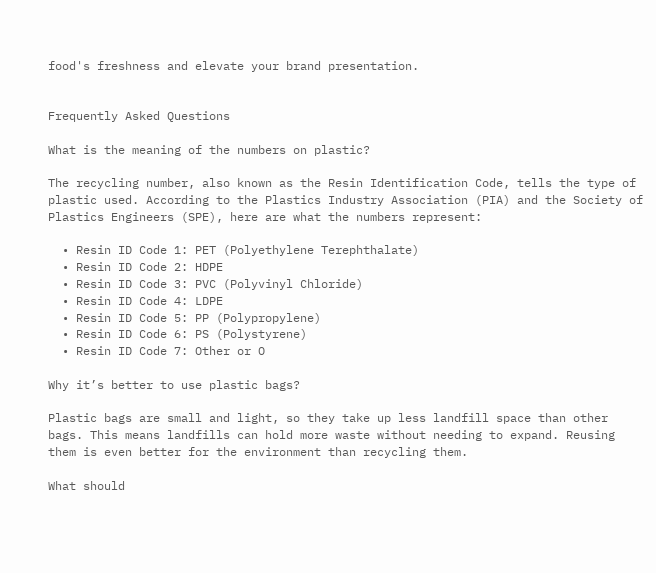food's freshness and elevate your brand presentation.


Frequently Asked Questions

What is the meaning of the numbers on plastic?

The recycling number, also known as the Resin Identification Code, tells the type of plastic used. According to the Plastics Industry Association (PIA) and the Society of Plastics Engineers (SPE), here are what the numbers represent:

  • Resin ID Code 1: PET (Polyethylene Terephthalate)
  • Resin ID Code 2: HDPE
  • Resin ID Code 3: PVC (Polyvinyl Chloride)
  • Resin ID Code 4: LDPE
  • Resin ID Code 5: PP (Polypropylene)
  • Resin ID Code 6: PS (Polystyrene)
  • Resin ID Code 7: Other or O

Why it’s better to use plastic bags?

Plastic bags are small and light, so they take up less landfill space than other bags. This means landfills can hold more waste without needing to expand. Reusing them is even better for the environment than recycling them.

What should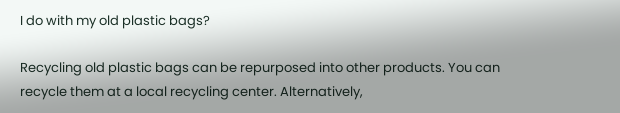I do with my old plastic bags?

Recycling old plastic bags can be repurposed into other products. You can recycle them at a local recycling center. Alternatively,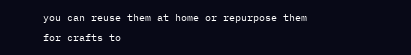you can reuse them at home or repurpose them for crafts to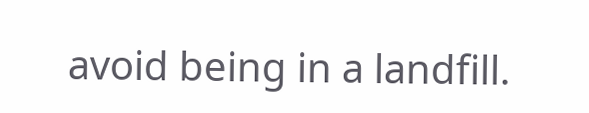avoid being in a landfill.